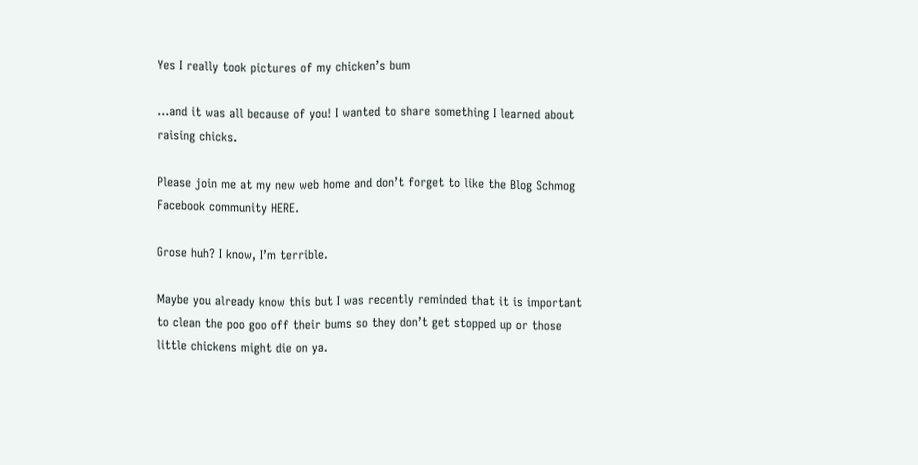Yes I really took pictures of my chicken’s bum

…and it was all because of you! I wanted to share something I learned about raising chicks.

Please join me at my new web home and don’t forget to like the Blog Schmog Facebook community HERE.

Grose huh? I know, I’m terrible.

Maybe you already know this but I was recently reminded that it is important to clean the poo goo off their bums so they don’t get stopped up or those little chickens might die on ya.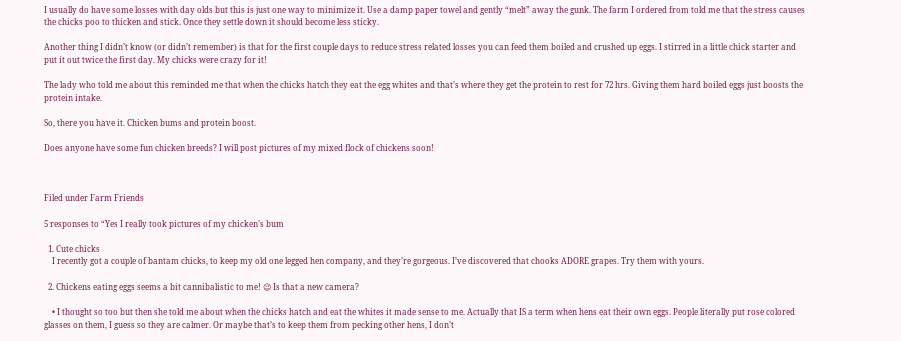I usually do have some losses with day olds but this is just one way to minimize it. Use a damp paper towel and gently “melt” away the gunk. The farm I ordered from told me that the stress causes the chicks poo to thicken and stick. Once they settle down it should become less sticky.

Another thing I didn’t know (or didn’t remember) is that for the first couple days to reduce stress related losses you can feed them boiled and crushed up eggs. I stirred in a little chick starter and put it out twice the first day. My chicks were crazy for it!

The lady who told me about this reminded me that when the chicks hatch they eat the egg whites and that’s where they get the protein to rest for 72 hrs. Giving them hard boiled eggs just boosts the protein intake.

So, there you have it. Chicken bums and protein boost.

Does anyone have some fun chicken breeds? I will post pictures of my mixed flock of chickens soon!



Filed under Farm Friends

5 responses to “Yes I really took pictures of my chicken’s bum

  1. Cute chicks
    I recently got a couple of bantam chicks, to keep my old one legged hen company, and they’re gorgeous. I’ve discovered that chooks ADORE grapes. Try them with yours.

  2. Chickens eating eggs seems a bit cannibalistic to me! 😉 Is that a new camera?

    • I thought so too but then she told me about when the chicks hatch and eat the whites it made sense to me. Actually that IS a term when hens eat their own eggs. People literally put rose colored glasses on them, I guess so they are calmer. Or maybe that’s to keep them from pecking other hens, I don’t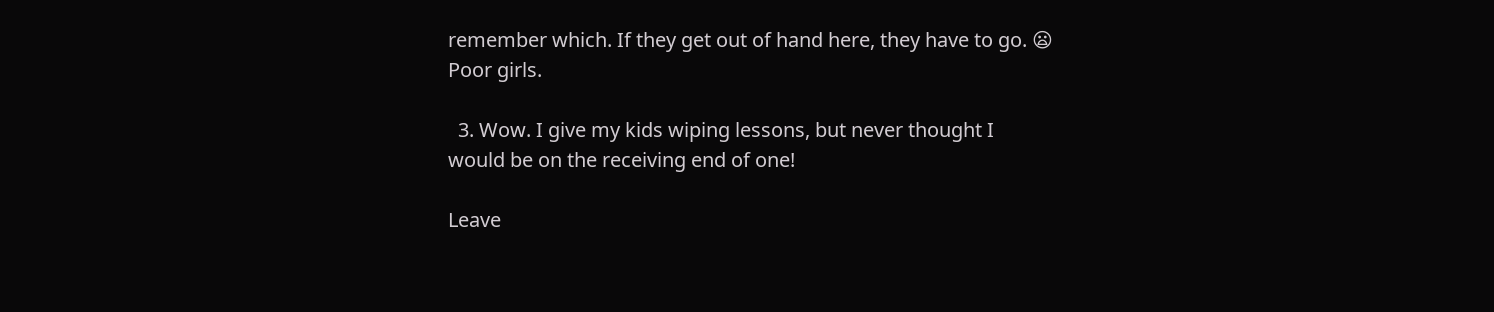remember which. If they get out of hand here, they have to go. 😦 Poor girls.

  3. Wow. I give my kids wiping lessons, but never thought I would be on the receiving end of one!

Leave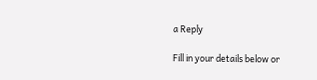a Reply

Fill in your details below or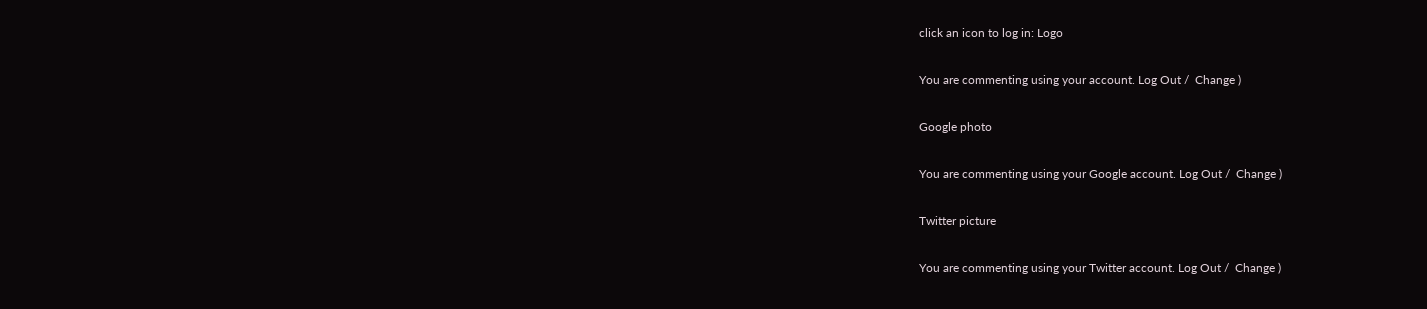click an icon to log in: Logo

You are commenting using your account. Log Out /  Change )

Google photo

You are commenting using your Google account. Log Out /  Change )

Twitter picture

You are commenting using your Twitter account. Log Out /  Change )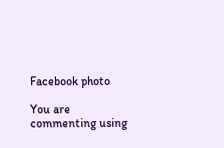Facebook photo

You are commenting using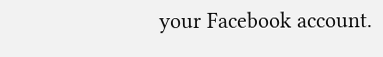your Facebook account.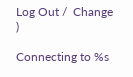Log Out /  Change )

Connecting to %s